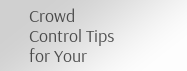Crowd Control Tips for Your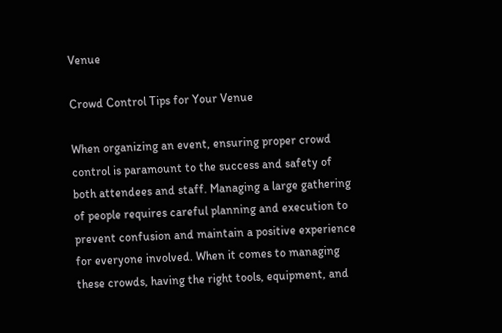Venue

Crowd Control Tips for Your Venue

When organizing an event, ensuring proper crowd control is paramount to the success and safety of both attendees and staff. Managing a large gathering of people requires careful planning and execution to prevent confusion and maintain a positive experience for everyone involved. When it comes to managing these crowds, having the right tools, equipment, and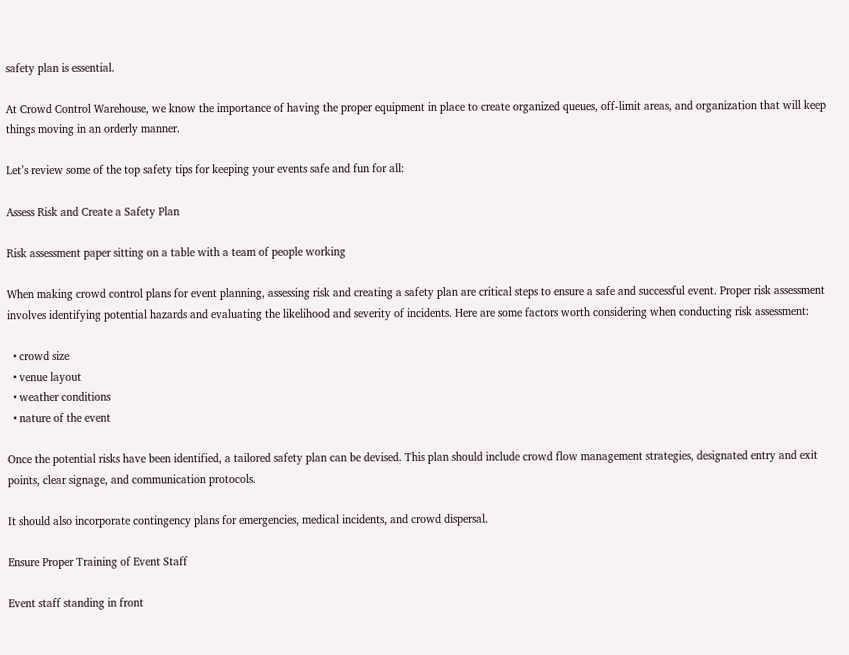safety plan is essential.

At Crowd Control Warehouse, we know the importance of having the proper equipment in place to create organized queues, off-limit areas, and organization that will keep things moving in an orderly manner.

Let’s review some of the top safety tips for keeping your events safe and fun for all:

Assess Risk and Create a Safety Plan

Risk assessment paper sitting on a table with a team of people working

When making crowd control plans for event planning, assessing risk and creating a safety plan are critical steps to ensure a safe and successful event. Proper risk assessment involves identifying potential hazards and evaluating the likelihood and severity of incidents. Here are some factors worth considering when conducting risk assessment:

  • crowd size
  • venue layout
  • weather conditions
  • nature of the event

Once the potential risks have been identified, a tailored safety plan can be devised. This plan should include crowd flow management strategies, designated entry and exit points, clear signage, and communication protocols.

It should also incorporate contingency plans for emergencies, medical incidents, and crowd dispersal.

Ensure Proper Training of Event Staff

Event staff standing in front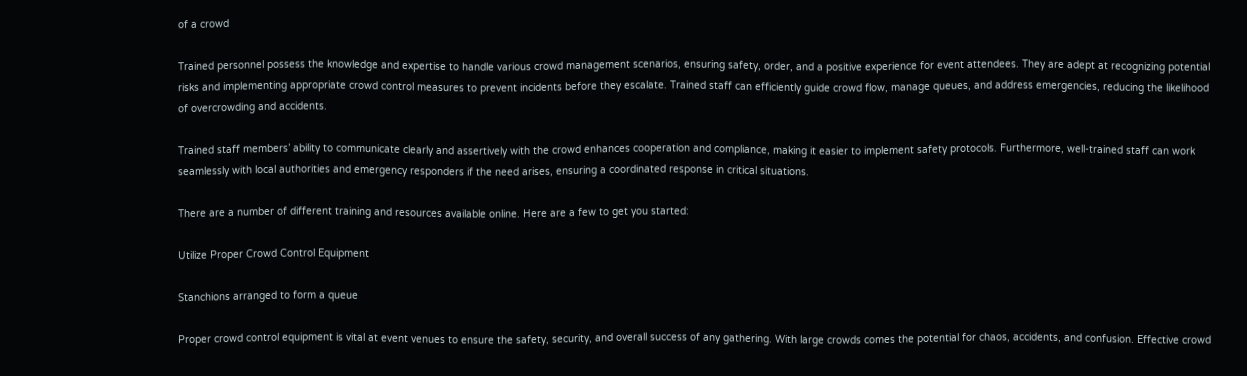of a crowd

Trained personnel possess the knowledge and expertise to handle various crowd management scenarios, ensuring safety, order, and a positive experience for event attendees. They are adept at recognizing potential risks and implementing appropriate crowd control measures to prevent incidents before they escalate. Trained staff can efficiently guide crowd flow, manage queues, and address emergencies, reducing the likelihood of overcrowding and accidents.

Trained staff members’ ability to communicate clearly and assertively with the crowd enhances cooperation and compliance, making it easier to implement safety protocols. Furthermore, well-trained staff can work seamlessly with local authorities and emergency responders if the need arises, ensuring a coordinated response in critical situations.

There are a number of different training and resources available online. Here are a few to get you started:

Utilize Proper Crowd Control Equipment

Stanchions arranged to form a queue

Proper crowd control equipment is vital at event venues to ensure the safety, security, and overall success of any gathering. With large crowds comes the potential for chaos, accidents, and confusion. Effective crowd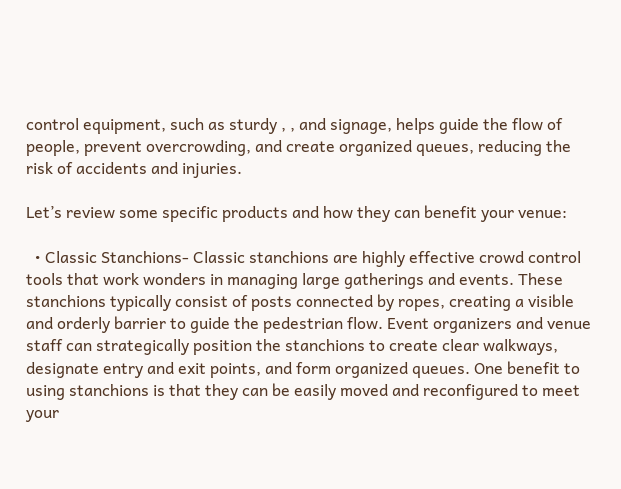control equipment, such as sturdy , , and signage, helps guide the flow of people, prevent overcrowding, and create organized queues, reducing the risk of accidents and injuries.

Let’s review some specific products and how they can benefit your venue:

  • Classic Stanchions- Classic stanchions are highly effective crowd control tools that work wonders in managing large gatherings and events. These stanchions typically consist of posts connected by ropes, creating a visible and orderly barrier to guide the pedestrian flow. Event organizers and venue staff can strategically position the stanchions to create clear walkways, designate entry and exit points, and form organized queues. One benefit to using stanchions is that they can be easily moved and reconfigured to meet your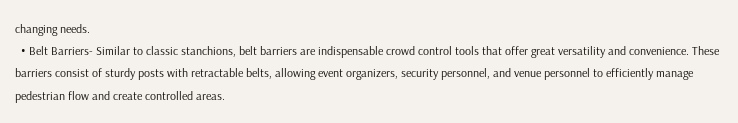changing needs.
  • Belt Barriers- Similar to classic stanchions, belt barriers are indispensable crowd control tools that offer great versatility and convenience. These barriers consist of sturdy posts with retractable belts, allowing event organizers, security personnel, and venue personnel to efficiently manage pedestrian flow and create controlled areas.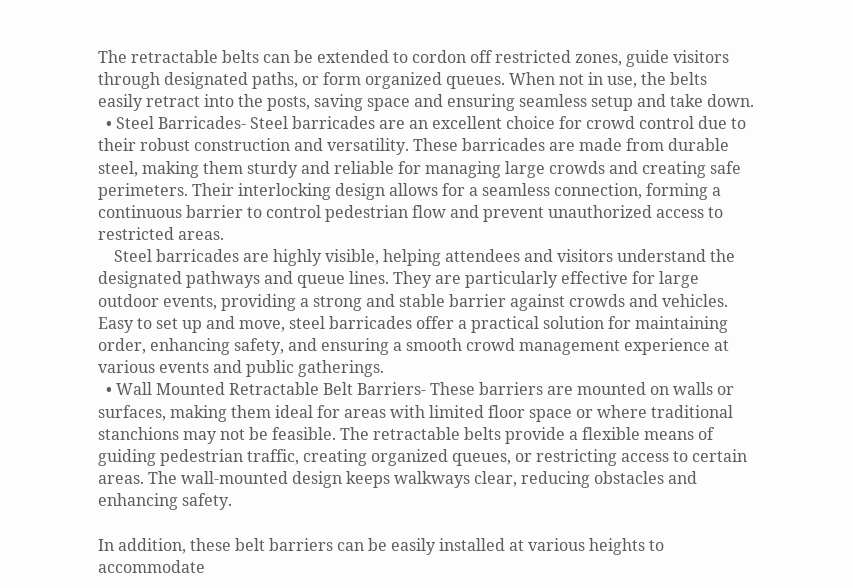The retractable belts can be extended to cordon off restricted zones, guide visitors through designated paths, or form organized queues. When not in use, the belts easily retract into the posts, saving space and ensuring seamless setup and take down.
  • Steel Barricades- Steel barricades are an excellent choice for crowd control due to their robust construction and versatility. These barricades are made from durable steel, making them sturdy and reliable for managing large crowds and creating safe perimeters. Their interlocking design allows for a seamless connection, forming a continuous barrier to control pedestrian flow and prevent unauthorized access to restricted areas.
    Steel barricades are highly visible, helping attendees and visitors understand the designated pathways and queue lines. They are particularly effective for large outdoor events, providing a strong and stable barrier against crowds and vehicles. Easy to set up and move, steel barricades offer a practical solution for maintaining order, enhancing safety, and ensuring a smooth crowd management experience at various events and public gatherings.
  • Wall Mounted Retractable Belt Barriers- These barriers are mounted on walls or surfaces, making them ideal for areas with limited floor space or where traditional stanchions may not be feasible. The retractable belts provide a flexible means of guiding pedestrian traffic, creating organized queues, or restricting access to certain areas. The wall-mounted design keeps walkways clear, reducing obstacles and enhancing safety.

In addition, these belt barriers can be easily installed at various heights to accommodate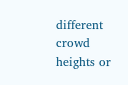different crowd heights or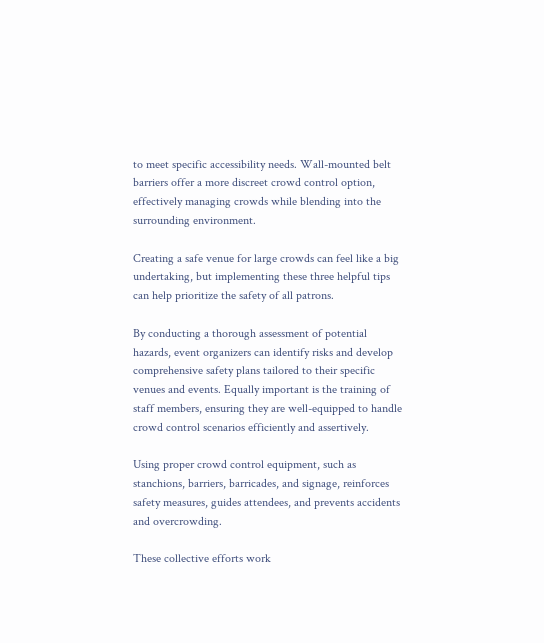to meet specific accessibility needs. Wall-mounted belt barriers offer a more discreet crowd control option, effectively managing crowds while blending into the surrounding environment.

Creating a safe venue for large crowds can feel like a big undertaking, but implementing these three helpful tips can help prioritize the safety of all patrons.

By conducting a thorough assessment of potential hazards, event organizers can identify risks and develop comprehensive safety plans tailored to their specific venues and events. Equally important is the training of staff members, ensuring they are well-equipped to handle crowd control scenarios efficiently and assertively.

Using proper crowd control equipment, such as stanchions, barriers, barricades, and signage, reinforces safety measures, guides attendees, and prevents accidents and overcrowding.

These collective efforts work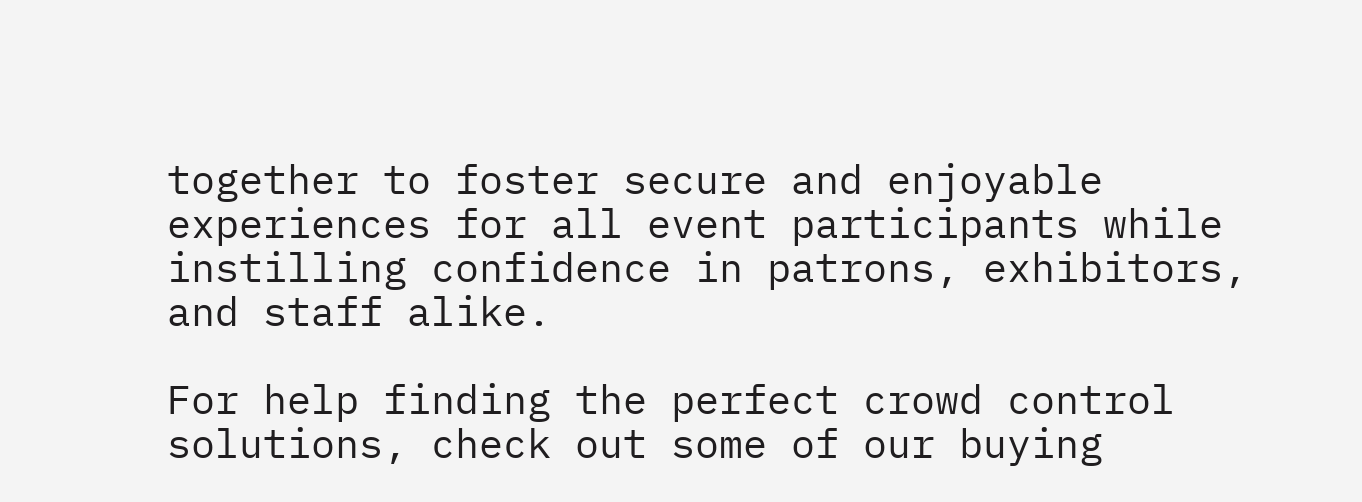together to foster secure and enjoyable experiences for all event participants while instilling confidence in patrons, exhibitors, and staff alike.

For help finding the perfect crowd control solutions, check out some of our buying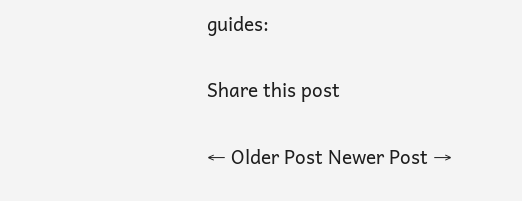guides:

Share this post

← Older Post Newer Post →